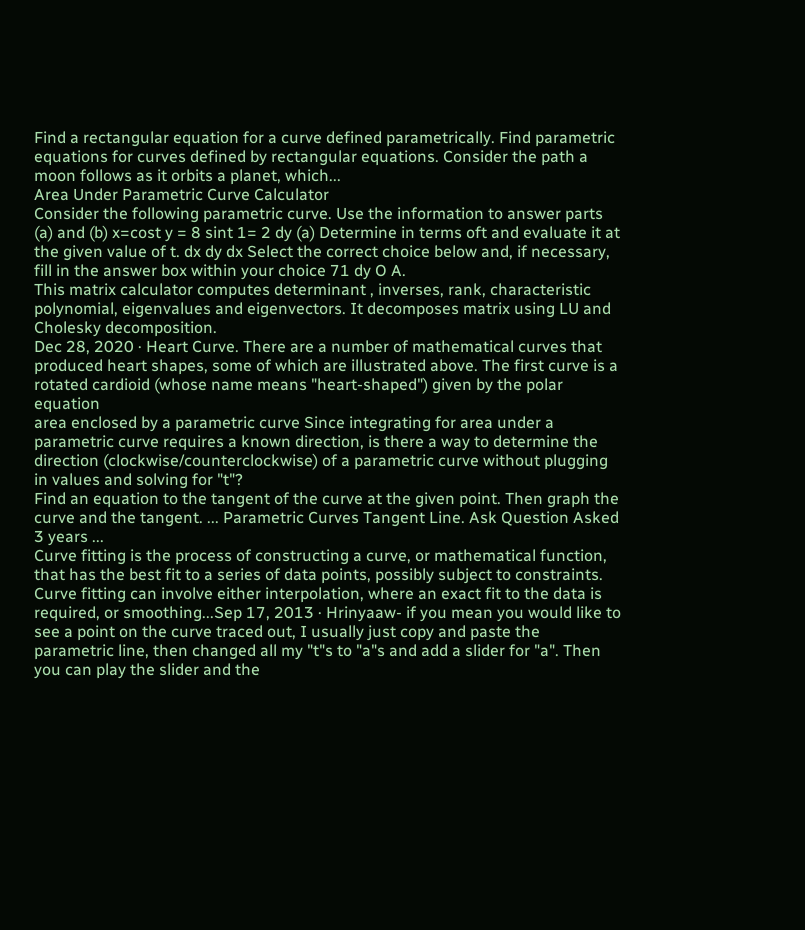Find a rectangular equation for a curve defined parametrically. Find parametric equations for curves defined by rectangular equations. Consider the path a moon follows as it orbits a planet, which...
Area Under Parametric Curve Calculator
Consider the following parametric curve. Use the information to answer parts (a) and (b) x=cost y = 8 sint 1= 2 dy (a) Determine in terms oft and evaluate it at the given value of t. dx dy dx Select the correct choice below and, if necessary, fill in the answer box within your choice 71 dy O A.
This matrix calculator computes determinant , inverses, rank, characteristic polynomial, eigenvalues and eigenvectors. It decomposes matrix using LU and Cholesky decomposition.
Dec 28, 2020 · Heart Curve. There are a number of mathematical curves that produced heart shapes, some of which are illustrated above. The first curve is a rotated cardioid (whose name means "heart-shaped") given by the polar equation
area enclosed by a parametric curve Since integrating for area under a parametric curve requires a known direction, is there a way to determine the direction (clockwise/counterclockwise) of a parametric curve without plugging in values and solving for "t"?
Find an equation to the tangent of the curve at the given point. Then graph the curve and the tangent. ... Parametric Curves Tangent Line. Ask Question Asked 3 years ...
Curve fitting is the process of constructing a curve, or mathematical function, that has the best fit to a series of data points, possibly subject to constraints. Curve fitting can involve either interpolation, where an exact fit to the data is required, or smoothing...Sep 17, 2013 · Hrinyaaw- if you mean you would like to see a point on the curve traced out, I usually just copy and paste the parametric line, then changed all my "t"s to "a"s and add a slider for "a". Then you can play the slider and the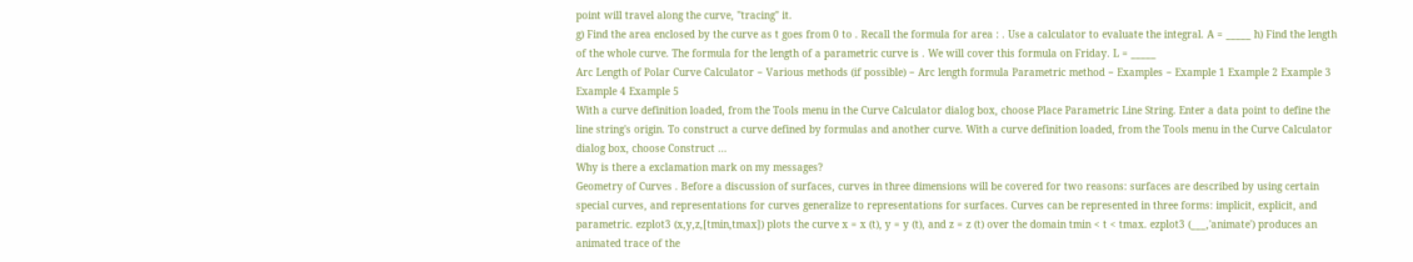point will travel along the curve, "tracing" it.
g) Find the area enclosed by the curve as t goes from 0 to . Recall the formula for area : . Use a calculator to evaluate the integral. A = _____ h) Find the length of the whole curve. The formula for the length of a parametric curve is . We will cover this formula on Friday. L = _____
Arc Length of Polar Curve Calculator − Various methods (if possible) − Arc length formula Parametric method − Examples − Example 1 Example 2 Example 3 Example 4 Example 5
With a curve definition loaded, from the Tools menu in the Curve Calculator dialog box, choose Place Parametric Line String. Enter a data point to define the line string's origin. To construct a curve defined by formulas and another curve. With a curve definition loaded, from the Tools menu in the Curve Calculator dialog box, choose Construct ...
Why is there a exclamation mark on my messages?
Geometry of Curves . Before a discussion of surfaces, curves in three dimensions will be covered for two reasons: surfaces are described by using certain special curves, and representations for curves generalize to representations for surfaces. Curves can be represented in three forms: implicit, explicit, and parametric. ezplot3 (x,y,z,[tmin,tmax]) plots the curve x = x (t), y = y (t), and z = z (t) over the domain tmin < t < tmax. ezplot3 (___,'animate') produces an animated trace of the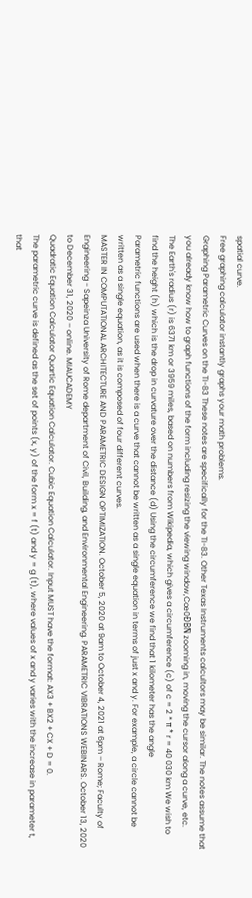spatial curve.
Free graphing calculator instantly graphs your math problems.
Graphing Parametric Curves on the TI-83 These notes are specifically for the TI-83. Other Texas Instruments calcultors may be similar. The notes assume that you already know how to graph functions of the form including resizing the viewing window,Cœ0ÐBÑ zooming in, moving the cursor along a curve, etc.
The Earth's radius (r) is 6371 km or 3959 miles, based on numbers from Wikipedia, which gives a circumference (c) of c = 2 * π * r = 40 030 km We wish to find the height (h) which is the drop in curvature over the distance (d) Using the circumference we find that 1 kilometer has the angle
Parametric functions are used when there is a curve that cannot be written as a single equation in terms of just x and y. For example, a circle cannot be written as a single equation, as it is composed of four different curves.
MASTER IN COMPUTATIONAL ARCHITECTURE AND PARAMETRIC DESIGN OPTIMIZATION. October 5, 2020 at 9am to October 4, 2021 at 6pm – Rome; Faculty of Engineering - Sapeinza University of Rome department of Civil, Building, and Environmental Engineering. PARAMETRIC VIBRATIONS WEBINARS. October 13, 2020 to December 31, 2020 – online. MIAUCADEMY
Quadratic Equation Calculator Quartic Equation Calculator. Cubic Equation Calculator. Input MUST have the format: AX3 + BX2 + CX + D = 0.
The parametric curve is defined as the set of points (x, y) of the form x = f (t) and y = g (t), where values of x and y varies with the increase in parameter t, that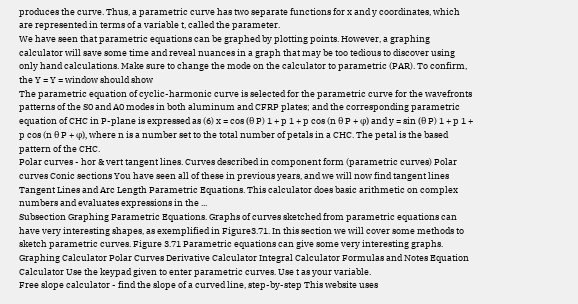produces the curve. Thus, a parametric curve has two separate functions for x and y coordinates, which are represented in terms of a variable t, called the parameter.
We have seen that parametric equations can be graphed by plotting points. However, a graphing calculator will save some time and reveal nuances in a graph that may be too tedious to discover using only hand calculations. Make sure to change the mode on the calculator to parametric (PAR). To confirm, the Y = Y = window should show
The parametric equation of cyclic-harmonic curve is selected for the parametric curve for the wavefronts patterns of the S0 and A0 modes in both aluminum and CFRP plates; and the corresponding parametric equation of CHC in P-plane is expressed as (6) x = cos (θ P) 1 + p 1 + p cos (n θ P + φ) and y = sin (θ P) 1 + p 1 + p cos (n θ P + φ), where n is a number set to the total number of petals in a CHC. The petal is the based pattern of the CHC.
Polar curves - hor & vert tangent lines. Curves described in component form (parametric curves) Polar curves Conic sections You have seen all of these in previous years, and we will now find tangent lines Tangent Lines and Arc Length Parametric Equations. This calculator does basic arithmetic on complex numbers and evaluates expressions in the ...
Subsection Graphing Parametric Equations. Graphs of curves sketched from parametric equations can have very interesting shapes, as exemplified in Figure3.71. In this section we will cover some methods to sketch parametric curves. Figure 3.71 Parametric equations can give some very interesting graphs.
Graphing Calculator Polar Curves Derivative Calculator Integral Calculator Formulas and Notes Equation Calculator Use the keypad given to enter parametric curves. Use t as your variable.
Free slope calculator - find the slope of a curved line, step-by-step This website uses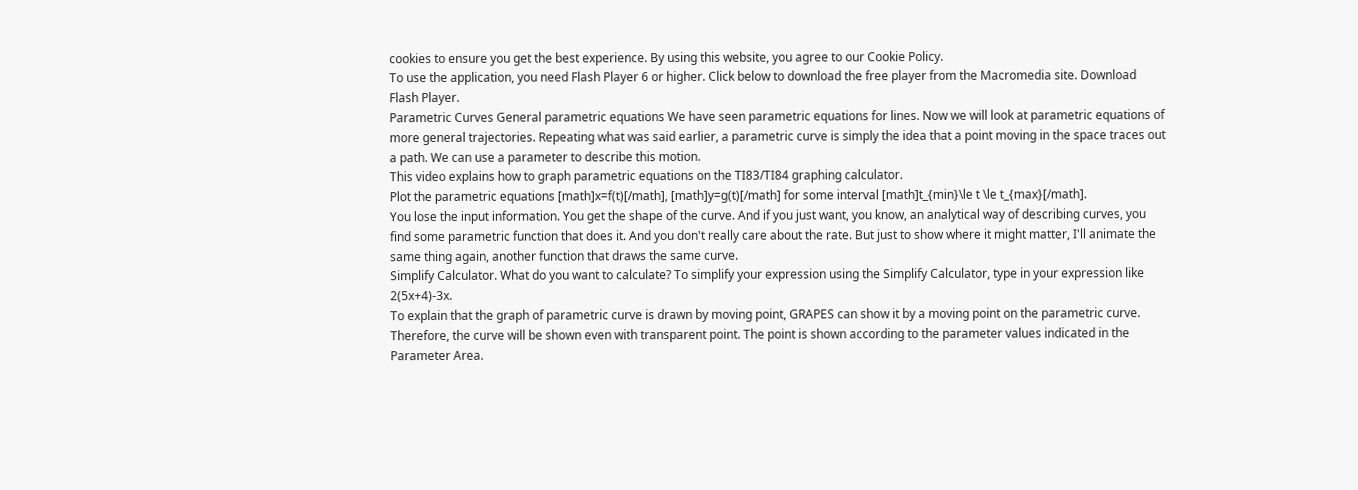cookies to ensure you get the best experience. By using this website, you agree to our Cookie Policy.
To use the application, you need Flash Player 6 or higher. Click below to download the free player from the Macromedia site. Download Flash Player.
Parametric Curves General parametric equations We have seen parametric equations for lines. Now we will look at parametric equations of more general trajectories. Repeating what was said earlier, a parametric curve is simply the idea that a point moving in the space traces out a path. We can use a parameter to describe this motion.
This video explains how to graph parametric equations on the TI83/TI84 graphing calculator.
Plot the parametric equations [math]x=f(t)[/math], [math]y=g(t)[/math] for some interval [math]t_{min}\le t \le t_{max}[/math].
You lose the input information. You get the shape of the curve. And if you just want, you know, an analytical way of describing curves, you find some parametric function that does it. And you don't really care about the rate. But just to show where it might matter, I'll animate the same thing again, another function that draws the same curve.
Simplify Calculator. What do you want to calculate? To simplify your expression using the Simplify Calculator, type in your expression like 2(5x+4)-3x.
To explain that the graph of parametric curve is drawn by moving point, GRAPES can show it by a moving point on the parametric curve. Therefore, the curve will be shown even with transparent point. The point is shown according to the parameter values indicated in the Parameter Area.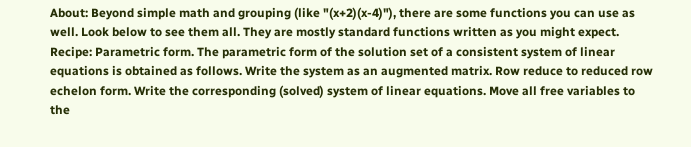About: Beyond simple math and grouping (like "(x+2)(x-4)"), there are some functions you can use as well. Look below to see them all. They are mostly standard functions written as you might expect.
Recipe: Parametric form. The parametric form of the solution set of a consistent system of linear equations is obtained as follows. Write the system as an augmented matrix. Row reduce to reduced row echelon form. Write the corresponding (solved) system of linear equations. Move all free variables to the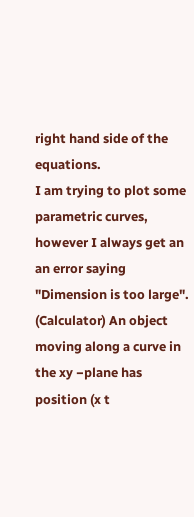right hand side of the equations.
I am trying to plot some parametric curves, however I always get an an error saying "Dimension is too large".
(Calculator) An object moving along a curve in the xy −plane has position (x t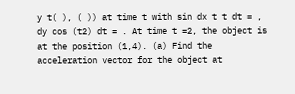y t( ), ( )) at time t with sin dx t t dt = , dy cos (t2) dt = . At time t =2, the object is at the position (1,4). (a) Find the acceleration vector for the object at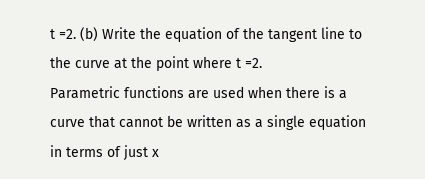t =2. (b) Write the equation of the tangent line to the curve at the point where t =2.
Parametric functions are used when there is a curve that cannot be written as a single equation in terms of just x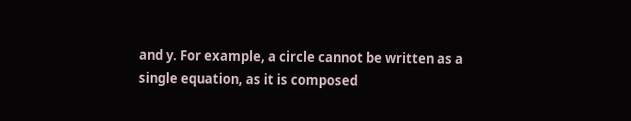and y. For example, a circle cannot be written as a single equation, as it is composed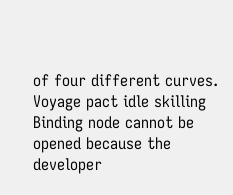of four different curves.
Voyage pact idle skilling
Binding node cannot be opened because the developer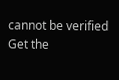cannot be verified
Get the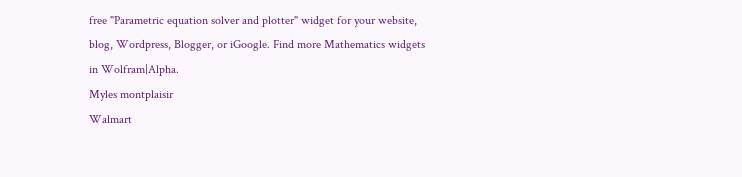free "Parametric equation solver and plotter" widget for your website, blog, Wordpress, Blogger, or iGoogle. Find more Mathematics widgets in Wolfram|Alpha.
Myles montplaisir
Walmart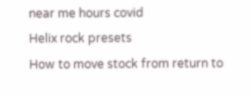near me hours covid
Helix rock presets
How to move stock from return to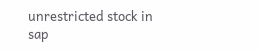unrestricted stock in sap